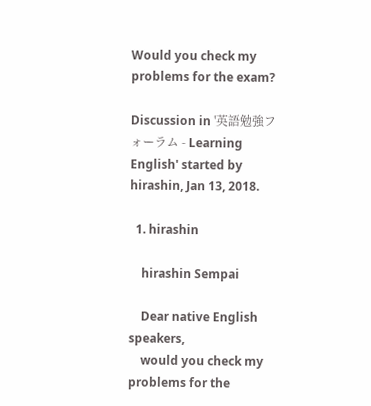Would you check my problems for the exam?

Discussion in '英語勉強フォーラム - Learning English' started by hirashin, Jan 13, 2018.

  1. hirashin

    hirashin Sempai

    Dear native English speakers,
    would you check my problems for the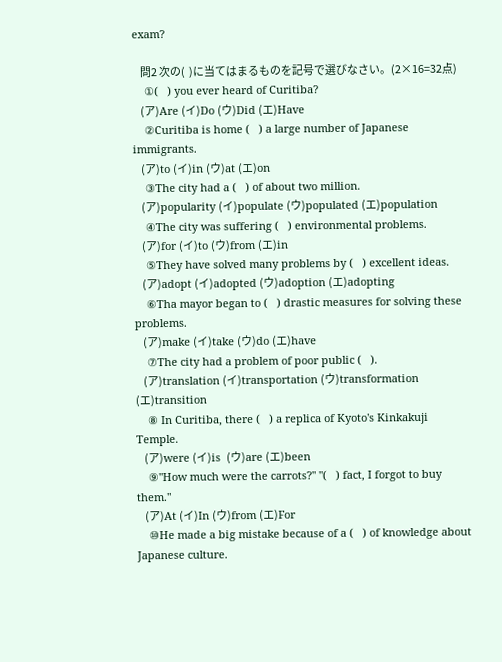exam?

    問2 次の(  )に当てはまるものを記号で選びなさい。(2×16=32点)
    ①(   ) you ever heard of Curitiba?
    (ア)Are (イ)Do (ウ)Did (エ)Have
    ②Curitiba is home (   ) a large number of Japanese immigrants.
    (ア)to (イ)in (ウ)at (エ)on
    ③The city had a (   ) of about two million.
    (ア)popularity (イ)populate (ウ)populated (エ)population
    ④The city was suffering (   ) environmental problems.
    (ア)for (イ)to (ウ)from (エ)in
    ⑤They have solved many problems by (   ) excellent ideas.
    (ア)adopt (イ)adopted (ウ)adoption (エ)adopting
    ⑥Tha mayor began to (   ) drastic measures for solving these problems.
    (ア)make (イ)take (ウ)do (エ)have
    ⑦The city had a problem of poor public (   ).
    (ア)translation (イ)transportation (ウ)transformation (エ)transition
    ⑧ In Curitiba, there (   ) a replica of Kyoto's Kinkakuji Temple.
    (ア)were (イ)is  (ウ)are (エ)been
    ⑨"How much were the carrots?" "(   ) fact, I forgot to buy them."
    (ア)At (イ)In (ウ)from (エ)For
    ⑩He made a big mistake because of a (   ) of knowledge about Japanese culture.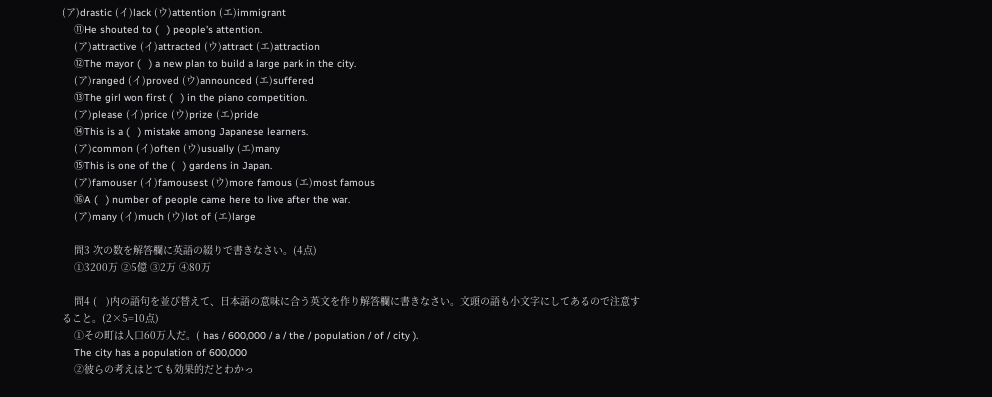(ア)drastic (イ)lack (ウ)attention (エ)immigrant
    ⑪He shouted to (   ) people's attention.
    (ア)attractive (イ)attracted (ウ)attract (エ)attraction
    ⑫The mayor (   ) a new plan to build a large park in the city.
    (ア)ranged (イ)proved (ウ)announced (エ)suffered
    ⑬The girl won first (   ) in the piano competition.
    (ア)please (イ)price (ウ)prize (エ)pride
    ⑭This is a (   ) mistake among Japanese learners.
    (ア)common (イ)often (ウ)usually (エ)many
    ⑮This is one of the (   ) gardens in Japan.
    (ア)famouser (イ)famousest (ウ)more famous (エ)most famous
    ⑯A (   ) number of people came here to live after the war.
    (ア)many (イ)much (ウ)lot of (エ)large

    問3 次の数を解答欄に英語の綴りで書きなさい。(4点)
    ①3200万 ②5億 ③2万 ④80万

    問4 (   )内の語句を並び替えて、日本語の意味に合う英文を作り解答欄に書きなさい。文頭の語も小文字にしてあるので注意すること。(2×5=10点)
    ①その町は人口60万人だ。( has / 600,000 / a / the / population / of / city ).
    The city has a population of 600,000
    ②彼らの考えはとても効果的だとわかっ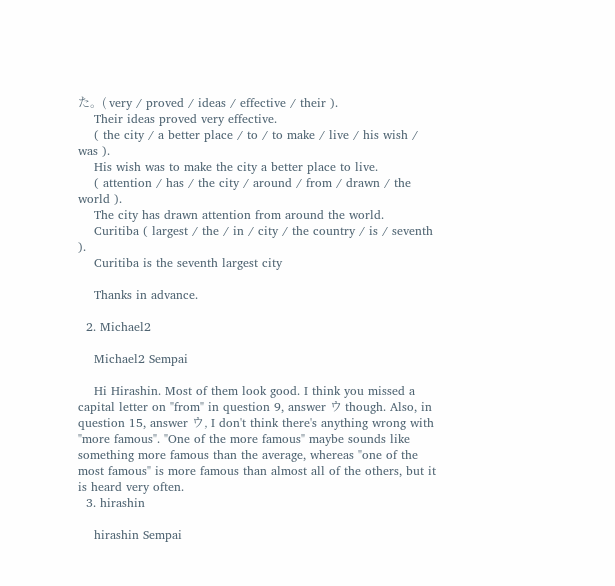た。( very / proved / ideas / effective / their ).
    Their ideas proved very effective.
    ( the city / a better place / to / to make / live / his wish / was ).
    His wish was to make the city a better place to live.
    ( attention / has / the city / around / from / drawn / the world ).
    The city has drawn attention from around the world.
    Curitiba ( largest / the / in / city / the country / is / seventh ).
    Curitiba is the seventh largest city

    Thanks in advance.

  2. Michael2

    Michael2 Sempai

    Hi Hirashin. Most of them look good. I think you missed a capital letter on "from" in question 9, answer ウ though. Also, in question 15, answer ウ, I don't think there's anything wrong with "more famous". "One of the more famous" maybe sounds like something more famous than the average, whereas "one of the most famous" is more famous than almost all of the others, but it is heard very often.
  3. hirashin

    hirashin Sempai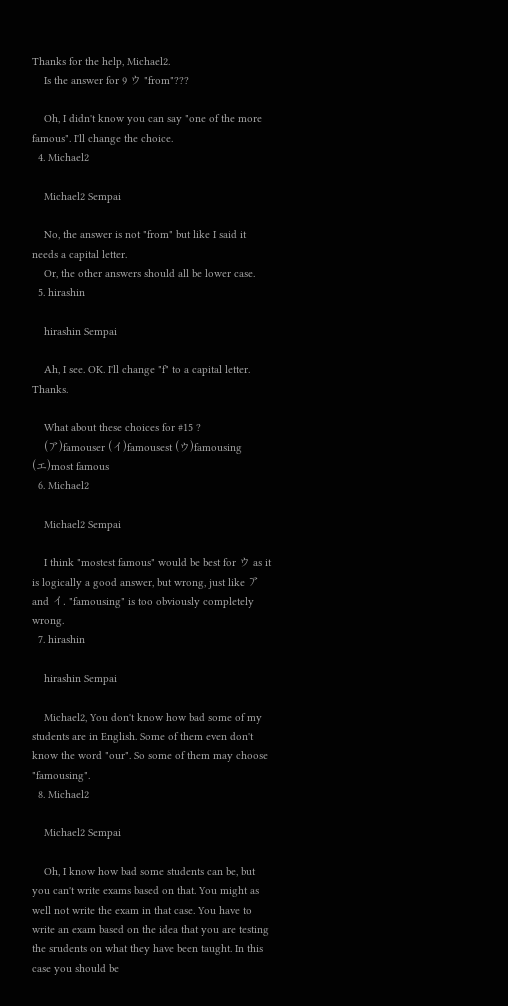Thanks for the help, Michael2.
    Is the answer for 9 ウ "from"???

    Oh, I didn't know you can say "one of the more famous". I'll change the choice.
  4. Michael2

    Michael2 Sempai

    No, the answer is not "from" but like I said it needs a capital letter.
    Or, the other answers should all be lower case.
  5. hirashin

    hirashin Sempai

    Ah, I see. OK. I'll change "f" to a capital letter. Thanks.

    What about these choices for #15 ?
    (ア)famouser (イ)famousest (ウ)famousing (エ)most famous
  6. Michael2

    Michael2 Sempai

    I think "mostest famous" would be best for ウ as it is logically a good answer, but wrong, just like ア and イ. "famousing" is too obviously completely wrong.
  7. hirashin

    hirashin Sempai

    Michael2, You don't know how bad some of my students are in English. Some of them even don't know the word "our". So some of them may choose "famousing".
  8. Michael2

    Michael2 Sempai

    Oh, I know how bad some students can be, but you can't write exams based on that. You might as well not write the exam in that case. You have to write an exam based on the idea that you are testing the srudents on what they have been taught. In this case you should be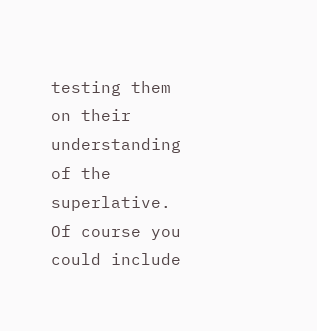testing them on their understanding of the superlative. Of course you could include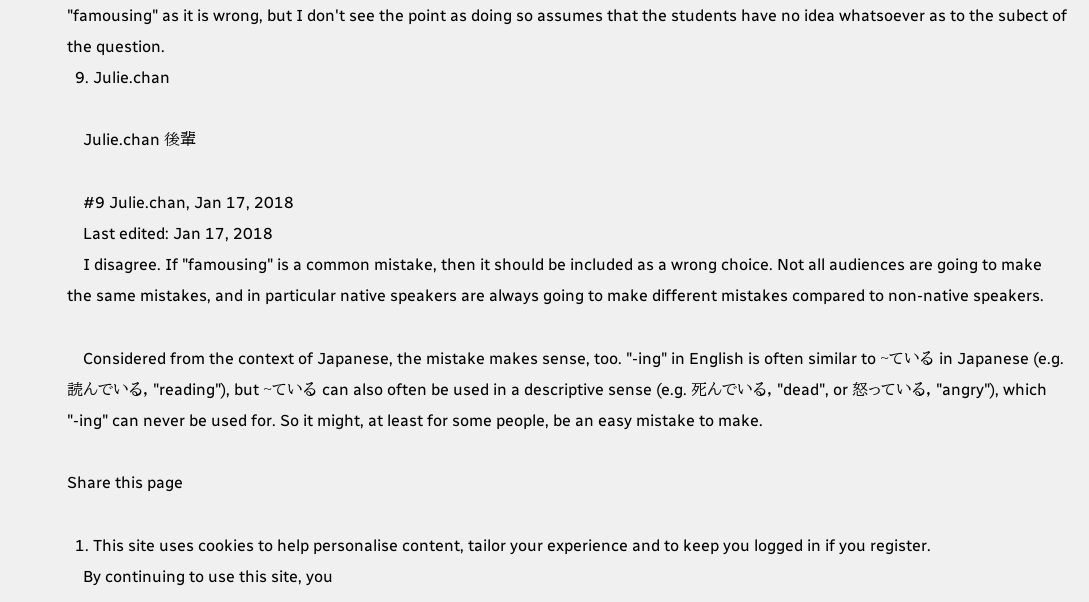"famousing" as it is wrong, but I don't see the point as doing so assumes that the students have no idea whatsoever as to the subect of the question.
  9. Julie.chan

    Julie.chan 後輩

    #9 Julie.chan, Jan 17, 2018
    Last edited: Jan 17, 2018
    I disagree. If "famousing" is a common mistake, then it should be included as a wrong choice. Not all audiences are going to make the same mistakes, and in particular native speakers are always going to make different mistakes compared to non-native speakers.

    Considered from the context of Japanese, the mistake makes sense, too. "-ing" in English is often similar to ~ている in Japanese (e.g. 読んでいる, "reading"), but ~ている can also often be used in a descriptive sense (e.g. 死んでいる, "dead", or 怒っている, "angry"), which "-ing" can never be used for. So it might, at least for some people, be an easy mistake to make.

Share this page

  1. This site uses cookies to help personalise content, tailor your experience and to keep you logged in if you register.
    By continuing to use this site, you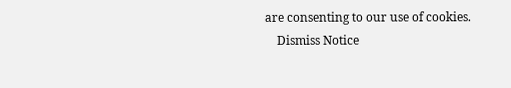are consenting to our use of cookies.
    Dismiss Notice